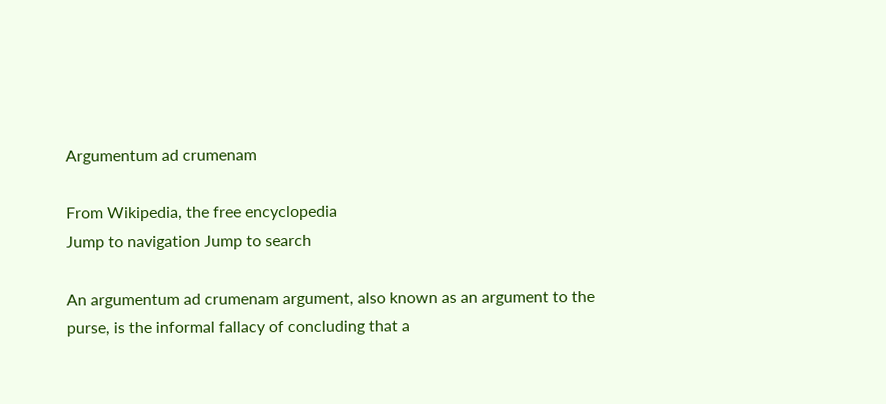Argumentum ad crumenam

From Wikipedia, the free encyclopedia
Jump to navigation Jump to search

An argumentum ad crumenam argument, also known as an argument to the purse, is the informal fallacy of concluding that a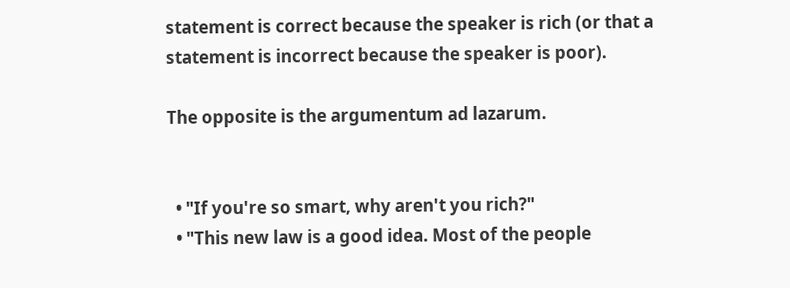statement is correct because the speaker is rich (or that a statement is incorrect because the speaker is poor).

The opposite is the argumentum ad lazarum.


  • "If you're so smart, why aren't you rich?"
  • "This new law is a good idea. Most of the people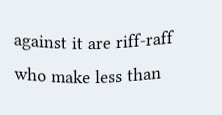against it are riff-raff who make less than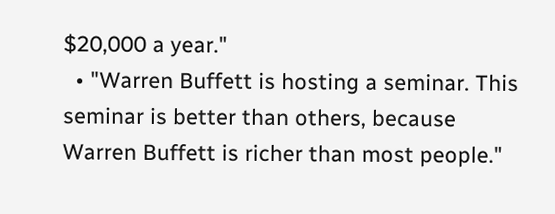$20,000 a year."
  • "Warren Buffett is hosting a seminar. This seminar is better than others, because Warren Buffett is richer than most people."